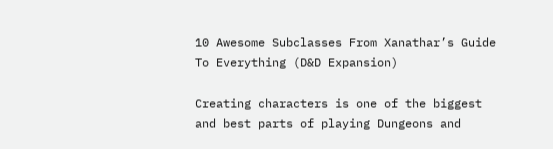10 Awesome Subclasses From Xanathar’s Guide To Everything (D&D Expansion)

Creating characters is one of the biggest and best parts of playing Dungeons and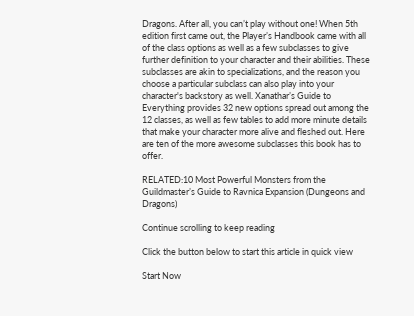Dragons. After all, you can’t play without one! When 5th edition first came out, the Player’s Handbook came with all of the class options as well as a few subclasses to give further definition to your character and their abilities. These subclasses are akin to specializations, and the reason you choose a particular subclass can also play into your character's backstory as well. Xanathar’s Guide to Everything provides 32 new options spread out among the 12 classes, as well as few tables to add more minute details that make your character more alive and fleshed out. Here are ten of the more awesome subclasses this book has to offer.

RELATED:10 Most Powerful Monsters from the Guildmaster’s Guide to Ravnica Expansion (Dungeons and Dragons)

Continue scrolling to keep reading

Click the button below to start this article in quick view

Start Now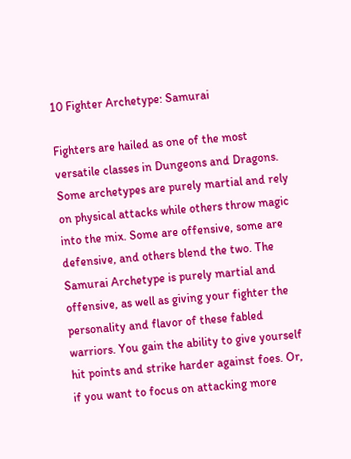10 Fighter Archetype: Samurai

Fighters are hailed as one of the most versatile classes in Dungeons and Dragons. Some archetypes are purely martial and rely on physical attacks while others throw magic into the mix. Some are offensive, some are defensive, and others blend the two. The Samurai Archetype is purely martial and offensive, as well as giving your fighter the personality and flavor of these fabled warriors. You gain the ability to give yourself hit points and strike harder against foes. Or, if you want to focus on attacking more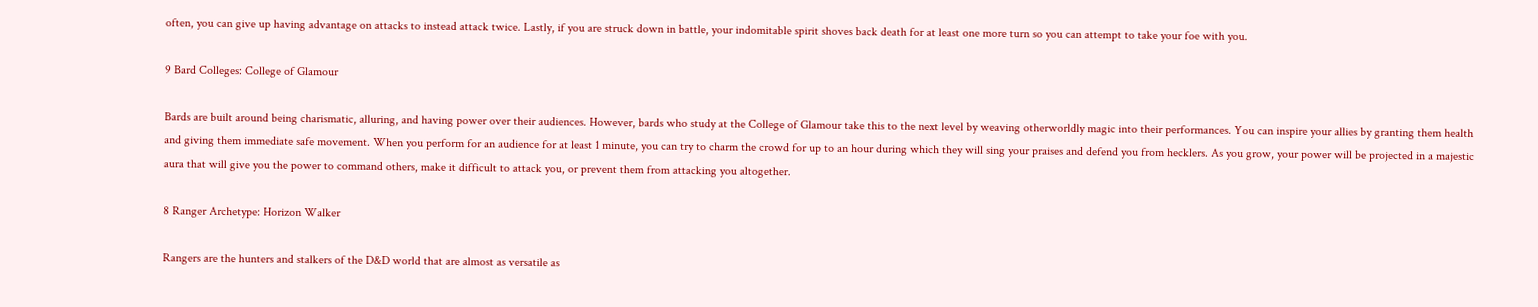often, you can give up having advantage on attacks to instead attack twice. Lastly, if you are struck down in battle, your indomitable spirit shoves back death for at least one more turn so you can attempt to take your foe with you.

9 Bard Colleges: College of Glamour

Bards are built around being charismatic, alluring, and having power over their audiences. However, bards who study at the College of Glamour take this to the next level by weaving otherworldly magic into their performances. You can inspire your allies by granting them health and giving them immediate safe movement. When you perform for an audience for at least 1 minute, you can try to charm the crowd for up to an hour during which they will sing your praises and defend you from hecklers. As you grow, your power will be projected in a majestic aura that will give you the power to command others, make it difficult to attack you, or prevent them from attacking you altogether.

8 Ranger Archetype: Horizon Walker

Rangers are the hunters and stalkers of the D&D world that are almost as versatile as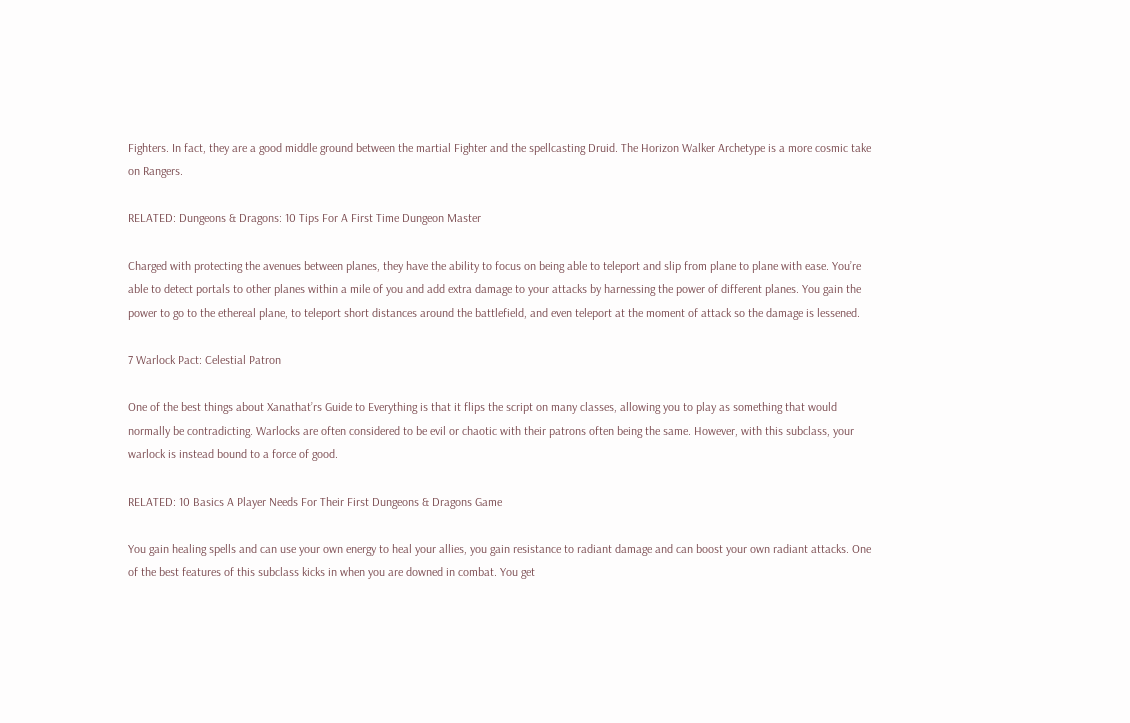Fighters. In fact, they are a good middle ground between the martial Fighter and the spellcasting Druid. The Horizon Walker Archetype is a more cosmic take on Rangers.

RELATED: Dungeons & Dragons: 10 Tips For A First Time Dungeon Master

Charged with protecting the avenues between planes, they have the ability to focus on being able to teleport and slip from plane to plane with ease. You’re able to detect portals to other planes within a mile of you and add extra damage to your attacks by harnessing the power of different planes. You gain the power to go to the ethereal plane, to teleport short distances around the battlefield, and even teleport at the moment of attack so the damage is lessened.

7 Warlock Pact: Celestial Patron

One of the best things about Xanathat’rs Guide to Everything is that it flips the script on many classes, allowing you to play as something that would normally be contradicting. Warlocks are often considered to be evil or chaotic with their patrons often being the same. However, with this subclass, your warlock is instead bound to a force of good.

RELATED: 10 Basics A Player Needs For Their First Dungeons & Dragons Game

You gain healing spells and can use your own energy to heal your allies, you gain resistance to radiant damage and can boost your own radiant attacks. One of the best features of this subclass kicks in when you are downed in combat. You get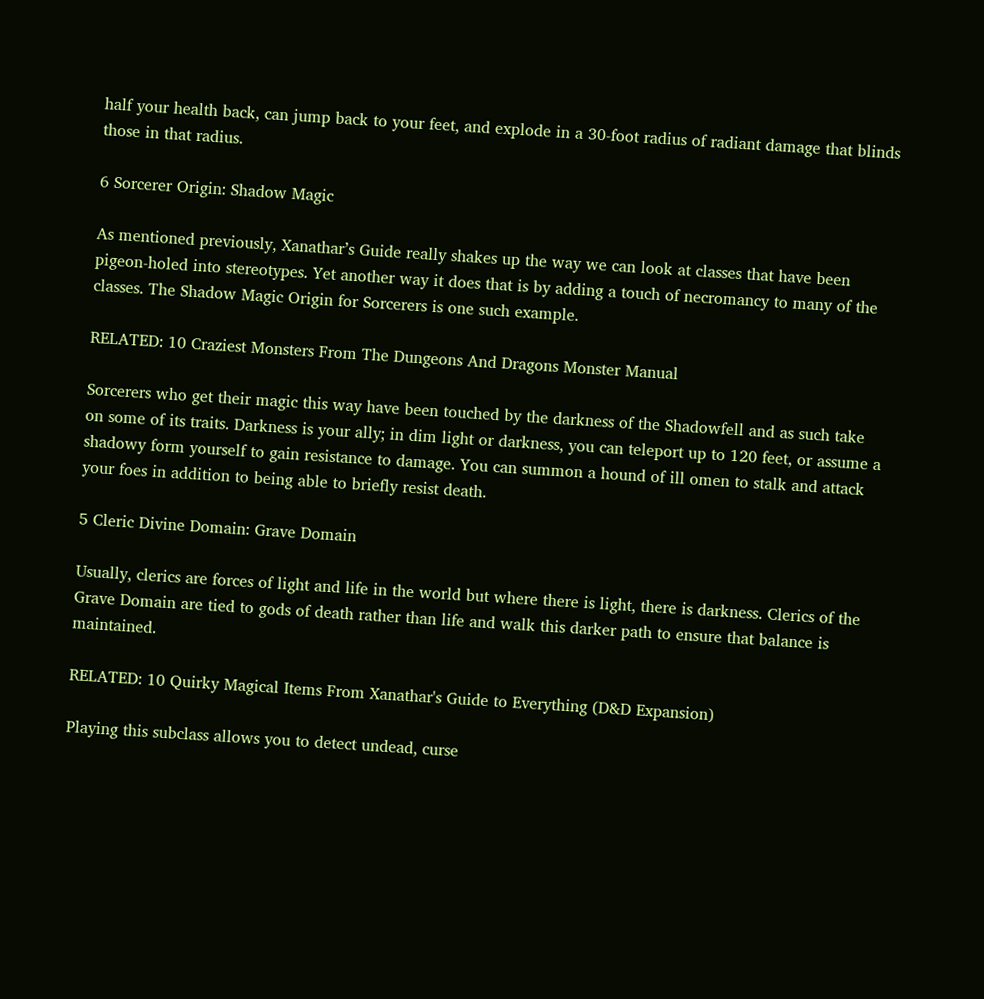half your health back, can jump back to your feet, and explode in a 30-foot radius of radiant damage that blinds those in that radius.

6 Sorcerer Origin: Shadow Magic

As mentioned previously, Xanathar’s Guide really shakes up the way we can look at classes that have been pigeon-holed into stereotypes. Yet another way it does that is by adding a touch of necromancy to many of the classes. The Shadow Magic Origin for Sorcerers is one such example.

RELATED: 10 Craziest Monsters From The Dungeons And Dragons Monster Manual

Sorcerers who get their magic this way have been touched by the darkness of the Shadowfell and as such take on some of its traits. Darkness is your ally; in dim light or darkness, you can teleport up to 120 feet, or assume a shadowy form yourself to gain resistance to damage. You can summon a hound of ill omen to stalk and attack your foes in addition to being able to briefly resist death.

5 Cleric Divine Domain: Grave Domain

Usually, clerics are forces of light and life in the world but where there is light, there is darkness. Clerics of the Grave Domain are tied to gods of death rather than life and walk this darker path to ensure that balance is maintained.

RELATED: 10 Quirky Magical Items From Xanathar's Guide to Everything (D&D Expansion)

Playing this subclass allows you to detect undead, curse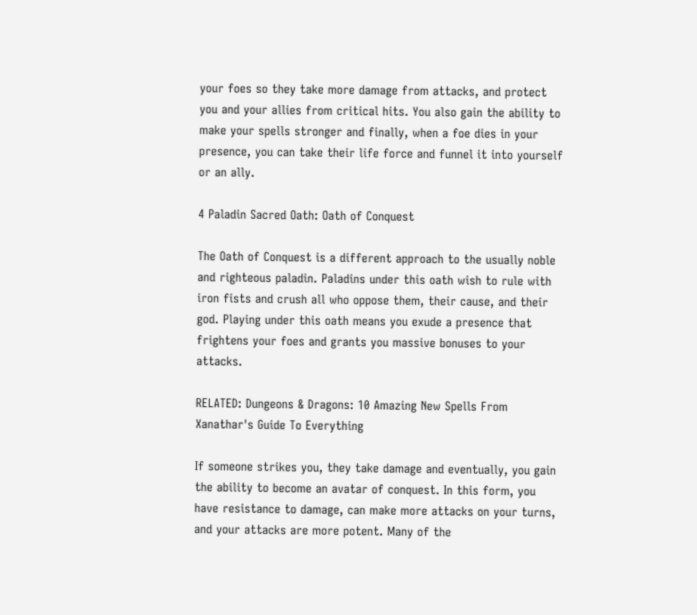your foes so they take more damage from attacks, and protect you and your allies from critical hits. You also gain the ability to make your spells stronger and finally, when a foe dies in your presence, you can take their life force and funnel it into yourself or an ally.

4 Paladin Sacred Oath: Oath of Conquest

The Oath of Conquest is a different approach to the usually noble and righteous paladin. Paladins under this oath wish to rule with iron fists and crush all who oppose them, their cause, and their god. Playing under this oath means you exude a presence that frightens your foes and grants you massive bonuses to your attacks.

RELATED: Dungeons & Dragons: 10 Amazing New Spells From Xanathar's Guide To Everything

If someone strikes you, they take damage and eventually, you gain the ability to become an avatar of conquest. In this form, you have resistance to damage, can make more attacks on your turns, and your attacks are more potent. Many of the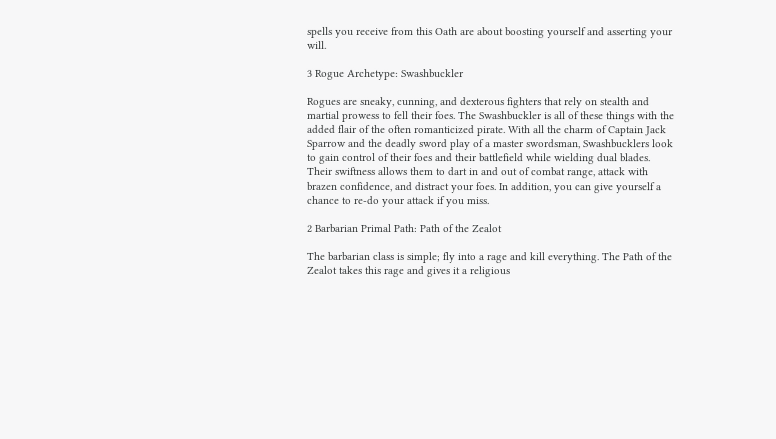spells you receive from this Oath are about boosting yourself and asserting your will.

3 Rogue Archetype: Swashbuckler

Rogues are sneaky, cunning, and dexterous fighters that rely on stealth and martial prowess to fell their foes. The Swashbuckler is all of these things with the added flair of the often romanticized pirate. With all the charm of Captain Jack Sparrow and the deadly sword play of a master swordsman, Swashbucklers look to gain control of their foes and their battlefield while wielding dual blades. Their swiftness allows them to dart in and out of combat range, attack with brazen confidence, and distract your foes. In addition, you can give yourself a chance to re-do your attack if you miss.

2 Barbarian Primal Path: Path of the Zealot

The barbarian class is simple; fly into a rage and kill everything. The Path of the Zealot takes this rage and gives it a religious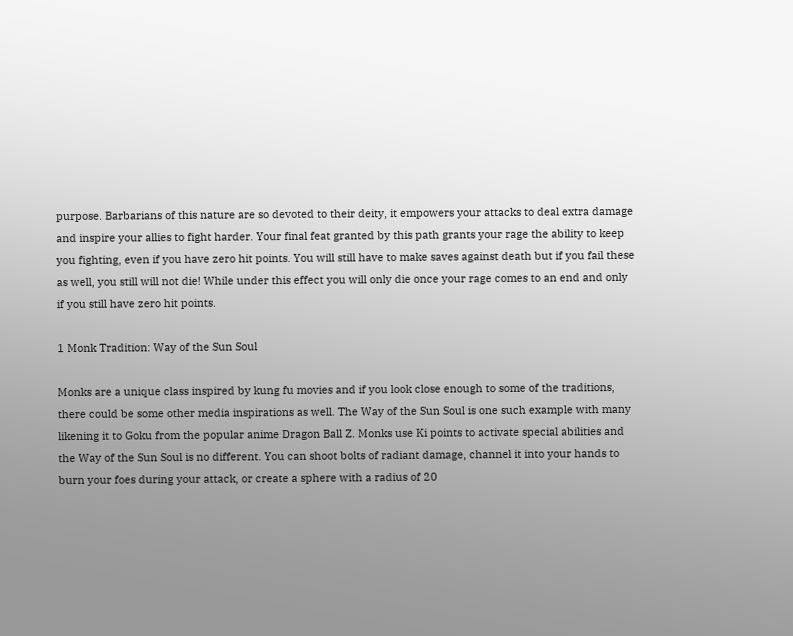purpose. Barbarians of this nature are so devoted to their deity, it empowers your attacks to deal extra damage and inspire your allies to fight harder. Your final feat granted by this path grants your rage the ability to keep you fighting, even if you have zero hit points. You will still have to make saves against death but if you fail these as well, you still will not die! While under this effect you will only die once your rage comes to an end and only if you still have zero hit points.

1 Monk Tradition: Way of the Sun Soul

Monks are a unique class inspired by kung fu movies and if you look close enough to some of the traditions, there could be some other media inspirations as well. The Way of the Sun Soul is one such example with many likening it to Goku from the popular anime Dragon Ball Z. Monks use Ki points to activate special abilities and the Way of the Sun Soul is no different. You can shoot bolts of radiant damage, channel it into your hands to burn your foes during your attack, or create a sphere with a radius of 20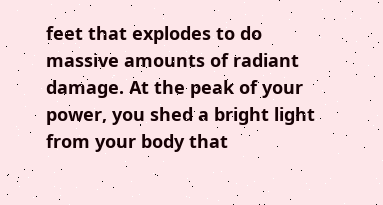feet that explodes to do massive amounts of radiant damage. At the peak of your power, you shed a bright light from your body that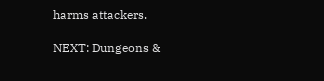harms attackers.

NEXT: Dungeons &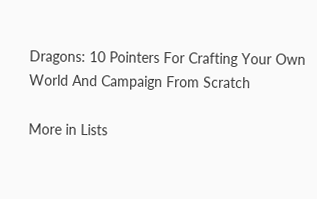Dragons: 10 Pointers For Crafting Your Own World And Campaign From Scratch

More in Lists